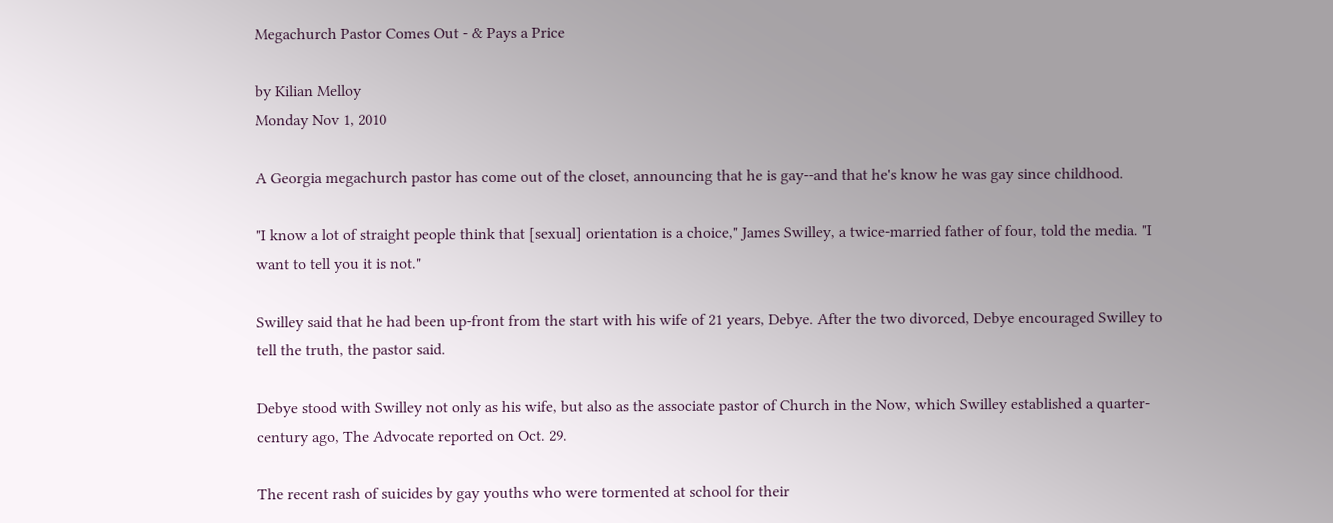Megachurch Pastor Comes Out - & Pays a Price

by Kilian Melloy
Monday Nov 1, 2010

A Georgia megachurch pastor has come out of the closet, announcing that he is gay--and that he's know he was gay since childhood.

"I know a lot of straight people think that [sexual] orientation is a choice," James Swilley, a twice-married father of four, told the media. "I want to tell you it is not."

Swilley said that he had been up-front from the start with his wife of 21 years, Debye. After the two divorced, Debye encouraged Swilley to tell the truth, the pastor said.

Debye stood with Swilley not only as his wife, but also as the associate pastor of Church in the Now, which Swilley established a quarter-century ago, The Advocate reported on Oct. 29.

The recent rash of suicides by gay youths who were tormented at school for their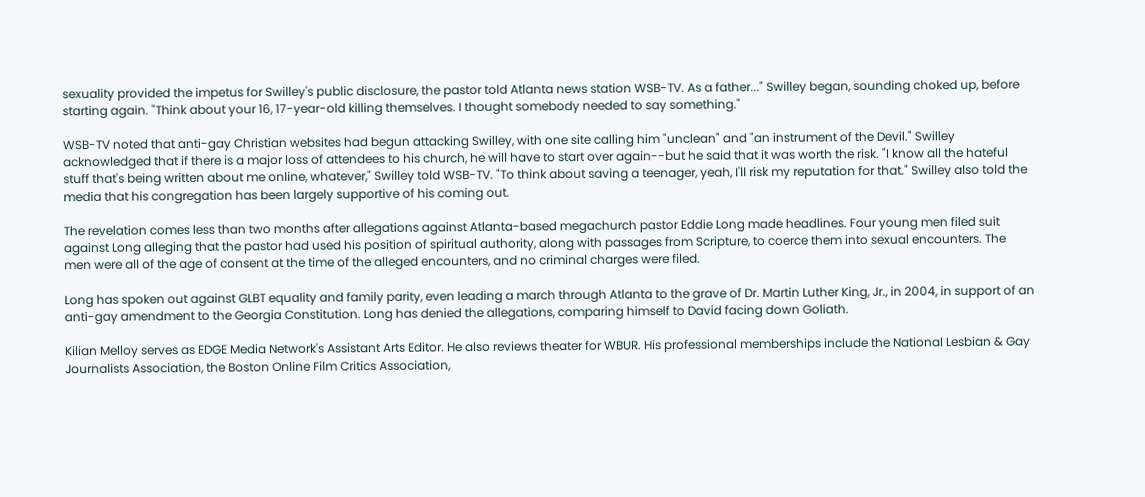sexuality provided the impetus for Swilley's public disclosure, the pastor told Atlanta news station WSB-TV. As a father..." Swilley began, sounding choked up, before starting again. "Think about your 16, 17-year-old killing themselves. I thought somebody needed to say something."

WSB-TV noted that anti-gay Christian websites had begun attacking Swilley, with one site calling him "unclean" and "an instrument of the Devil." Swilley acknowledged that if there is a major loss of attendees to his church, he will have to start over again--but he said that it was worth the risk. "I know all the hateful stuff that's being written about me online, whatever," Swilley told WSB-TV. "To think about saving a teenager, yeah, I'll risk my reputation for that." Swilley also told the media that his congregation has been largely supportive of his coming out.

The revelation comes less than two months after allegations against Atlanta-based megachurch pastor Eddie Long made headlines. Four young men filed suit against Long alleging that the pastor had used his position of spiritual authority, along with passages from Scripture, to coerce them into sexual encounters. The men were all of the age of consent at the time of the alleged encounters, and no criminal charges were filed.

Long has spoken out against GLBT equality and family parity, even leading a march through Atlanta to the grave of Dr. Martin Luther King, Jr., in 2004, in support of an anti-gay amendment to the Georgia Constitution. Long has denied the allegations, comparing himself to David facing down Goliath.

Kilian Melloy serves as EDGE Media Network's Assistant Arts Editor. He also reviews theater for WBUR. His professional memberships include the National Lesbian & Gay Journalists Association, the Boston Online Film Critics Association,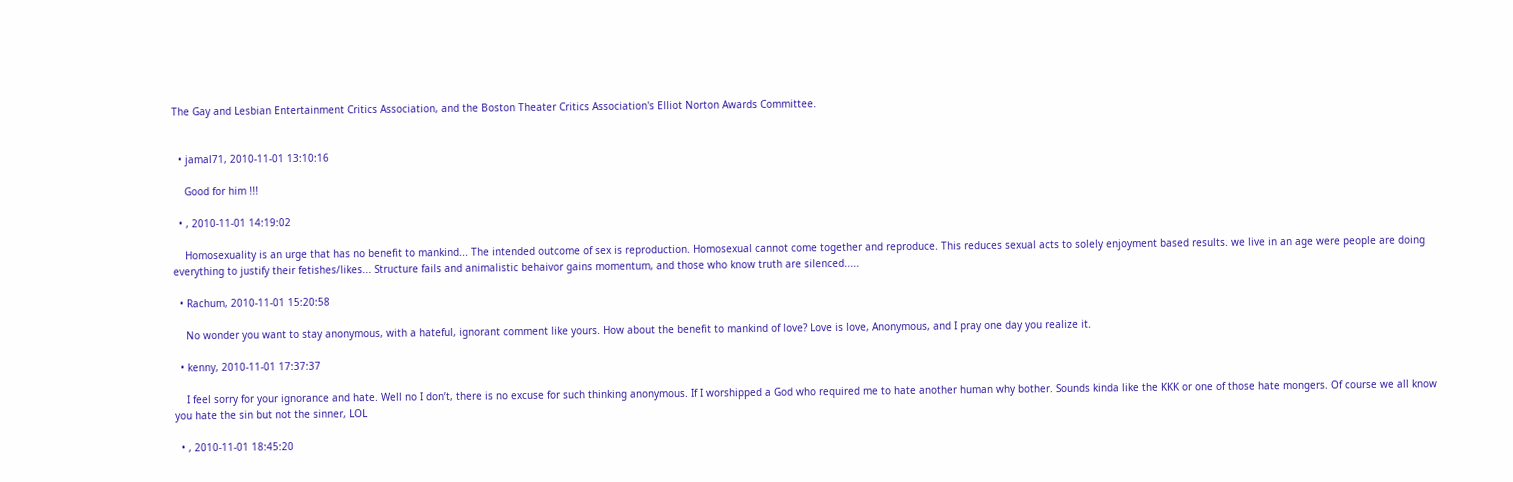The Gay and Lesbian Entertainment Critics Association, and the Boston Theater Critics Association's Elliot Norton Awards Committee.


  • jamal71, 2010-11-01 13:10:16

    Good for him !!!

  • , 2010-11-01 14:19:02

    Homosexuality is an urge that has no benefit to mankind... The intended outcome of sex is reproduction. Homosexual cannot come together and reproduce. This reduces sexual acts to solely enjoyment based results. we live in an age were people are doing everything to justify their fetishes/likes... Structure fails and animalistic behaivor gains momentum, and those who know truth are silenced.....

  • Rachum, 2010-11-01 15:20:58

    No wonder you want to stay anonymous, with a hateful, ignorant comment like yours. How about the benefit to mankind of love? Love is love, Anonymous, and I pray one day you realize it.

  • kenny, 2010-11-01 17:37:37

    I feel sorry for your ignorance and hate. Well no I don’t, there is no excuse for such thinking anonymous. If I worshipped a God who required me to hate another human why bother. Sounds kinda like the KKK or one of those hate mongers. Of course we all know you hate the sin but not the sinner, LOL

  • , 2010-11-01 18:45:20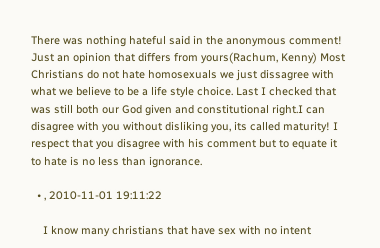There was nothing hateful said in the anonymous comment! Just an opinion that differs from yours(Rachum, Kenny) Most Christians do not hate homosexuals we just dissagree with what we believe to be a life style choice. Last I checked that was still both our God given and constitutional right.I can disagree with you without disliking you, its called maturity! I respect that you disagree with his comment but to equate it to hate is no less than ignorance.

  • , 2010-11-01 19:11:22

    I know many christians that have sex with no intent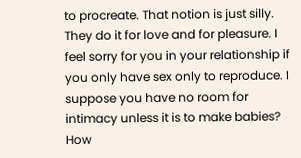to procreate. That notion is just silly. They do it for love and for pleasure. I feel sorry for you in your relationship if you only have sex only to reproduce. I suppose you have no room for intimacy unless it is to make babies? How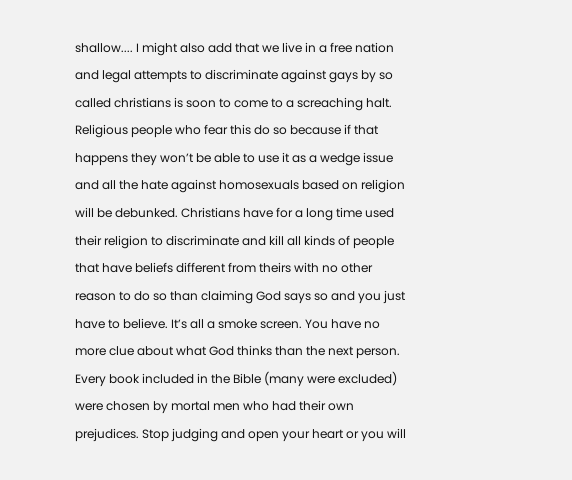shallow.... I might also add that we live in a free nation and legal attempts to discriminate against gays by so called christians is soon to come to a screaching halt. Religious people who fear this do so because if that happens they won’t be able to use it as a wedge issue and all the hate against homosexuals based on religion will be debunked. Christians have for a long time used their religion to discriminate and kill all kinds of people that have beliefs different from theirs with no other reason to do so than claiming God says so and you just have to believe. It’s all a smoke screen. You have no more clue about what God thinks than the next person. Every book included in the Bible (many were excluded) were chosen by mortal men who had their own prejudices. Stop judging and open your heart or you will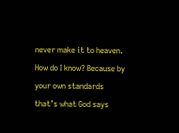never make it to heaven. How do I know? Because by your own standards that’s what God says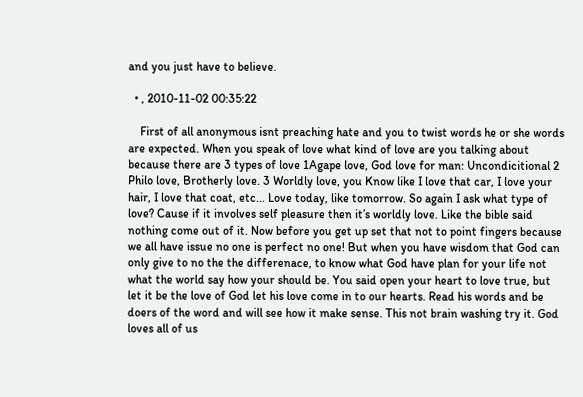and you just have to believe.

  • , 2010-11-02 00:35:22

    First of all anonymous isnt preaching hate and you to twist words he or she words are expected. When you speak of love what kind of love are you talking about because there are 3 types of love 1Agape love, God love for man: Uncondicitional 2 Philo love, Brotherly love. 3 Worldly love, you Know like I love that car, I love your hair, I love that coat, etc... Love today, like tomorrow. So again I ask what type of love? Cause if it involves self pleasure then it’s worldly love. Like the bible said nothing come out of it. Now before you get up set that not to point fingers because we all have issue no one is perfect no one! But when you have wisdom that God can only give to no the the differenace, to know what God have plan for your life not what the world say how your should be. You said open your heart to love true, but let it be the love of God let his love come in to our hearts. Read his words and be doers of the word and will see how it make sense. This not brain washing try it. God loves all of us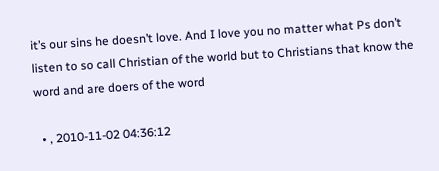it’s our sins he doesn’t love. And I love you no matter what Ps don’t listen to so call Christian of the world but to Christians that know the word and are doers of the word

  • , 2010-11-02 04:36:12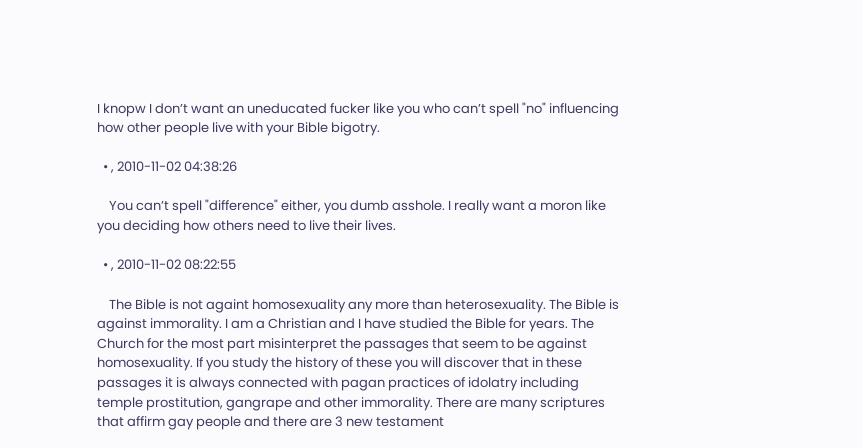I knopw I don’t want an uneducated fucker like you who can’t spell "no" influencing how other people live with your Bible bigotry.

  • , 2010-11-02 04:38:26

    You can’t spell "difference" either, you dumb asshole. I really want a moron like you deciding how others need to live their lives.

  • , 2010-11-02 08:22:55

    The Bible is not againt homosexuality any more than heterosexuality. The Bible is against immorality. I am a Christian and I have studied the Bible for years. The Church for the most part misinterpret the passages that seem to be against homosexuality. If you study the history of these you will discover that in these passages it is always connected with pagan practices of idolatry including temple prostitution, gangrape and other immorality. There are many scriptures that affirm gay people and there are 3 new testament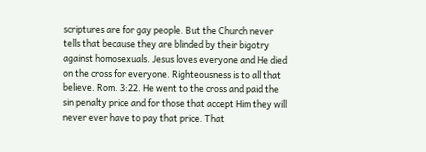scriptures are for gay people. But the Church never tells that because they are blinded by their bigotry against homosexuals. Jesus loves everyone and He died on the cross for everyone. Righteousness is to all that believe. Rom. 3:22. He went to the cross and paid the sin penalty price and for those that accept Him they will never ever have to pay that price. That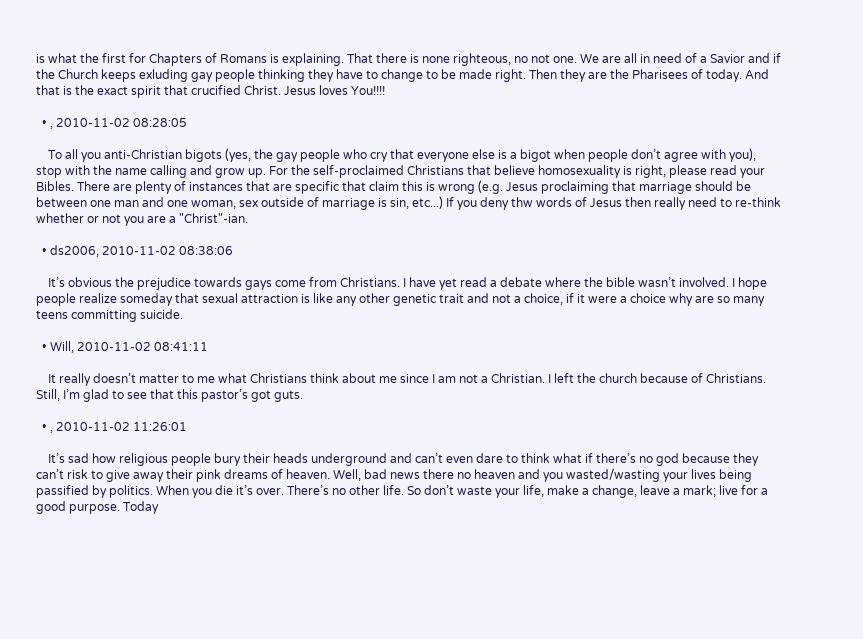is what the first for Chapters of Romans is explaining. That there is none righteous, no not one. We are all in need of a Savior and if the Church keeps exluding gay people thinking they have to change to be made right. Then they are the Pharisees of today. And that is the exact spirit that crucified Christ. Jesus loves You!!!!

  • , 2010-11-02 08:28:05

    To all you anti-Christian bigots (yes, the gay people who cry that everyone else is a bigot when people don’t agree with you), stop with the name calling and grow up. For the self-proclaimed Christians that believe homosexuality is right, please read your Bibles. There are plenty of instances that are specific that claim this is wrong (e.g. Jesus proclaiming that marriage should be between one man and one woman, sex outside of marriage is sin, etc...) If you deny thw words of Jesus then really need to re-think whether or not you are a "Christ"-ian.

  • ds2006, 2010-11-02 08:38:06

    It’s obvious the prejudice towards gays come from Christians. I have yet read a debate where the bible wasn’t involved. I hope people realize someday that sexual attraction is like any other genetic trait and not a choice, if it were a choice why are so many teens committing suicide.

  • Will, 2010-11-02 08:41:11

    It really doesn’t matter to me what Christians think about me since I am not a Christian. I left the church because of Christians. Still, I’m glad to see that this pastor’s got guts.

  • , 2010-11-02 11:26:01

    It’s sad how religious people bury their heads underground and can’t even dare to think what if there’s no god because they can’t risk to give away their pink dreams of heaven. Well, bad news there no heaven and you wasted/wasting your lives being passified by politics. When you die it’s over. There’s no other life. So don’t waste your life, make a change, leave a mark; live for a good purpose. Today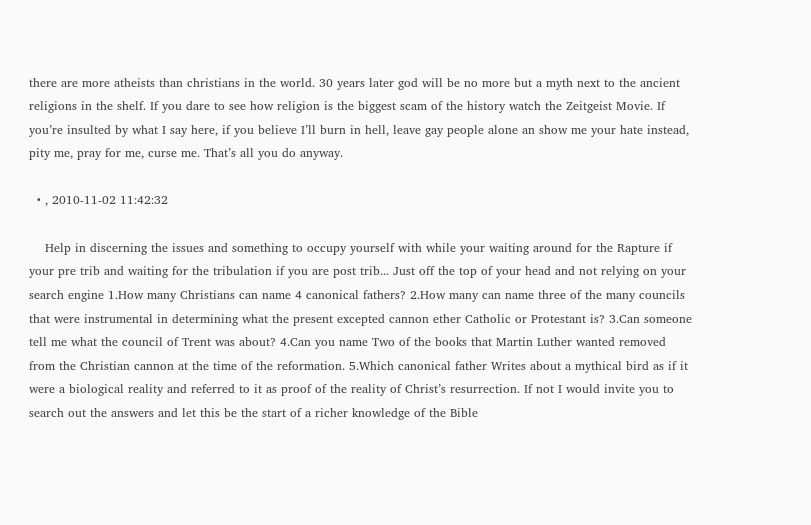there are more atheists than christians in the world. 30 years later god will be no more but a myth next to the ancient religions in the shelf. If you dare to see how religion is the biggest scam of the history watch the Zeitgeist Movie. If you’re insulted by what I say here, if you believe I’ll burn in hell, leave gay people alone an show me your hate instead, pity me, pray for me, curse me. That’s all you do anyway.

  • , 2010-11-02 11:42:32

    Help in discerning the issues and something to occupy yourself with while your waiting around for the Rapture if your pre trib and waiting for the tribulation if you are post trib... Just off the top of your head and not relying on your search engine 1.How many Christians can name 4 canonical fathers? 2.How many can name three of the many councils that were instrumental in determining what the present excepted cannon ether Catholic or Protestant is? 3.Can someone tell me what the council of Trent was about? 4.Can you name Two of the books that Martin Luther wanted removed from the Christian cannon at the time of the reformation. 5.Which canonical father Writes about a mythical bird as if it were a biological reality and referred to it as proof of the reality of Christ’s resurrection. If not I would invite you to search out the answers and let this be the start of a richer knowledge of the Bible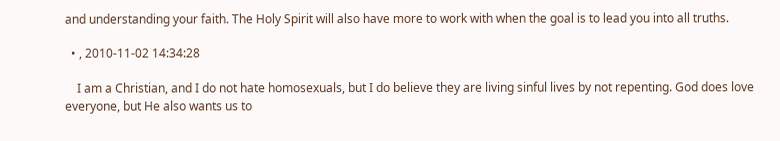and understanding your faith. The Holy Spirit will also have more to work with when the goal is to lead you into all truths.

  • , 2010-11-02 14:34:28

    I am a Christian, and I do not hate homosexuals, but I do believe they are living sinful lives by not repenting. God does love everyone, but He also wants us to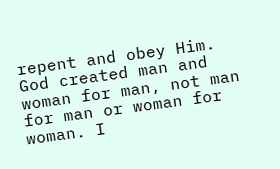repent and obey Him. God created man and woman for man, not man for man or woman for woman. I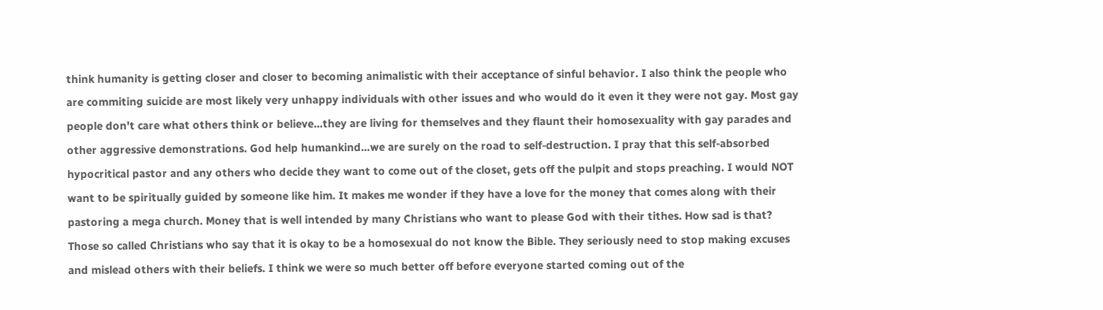think humanity is getting closer and closer to becoming animalistic with their acceptance of sinful behavior. I also think the people who are commiting suicide are most likely very unhappy individuals with other issues and who would do it even it they were not gay. Most gay people don’t care what others think or believe...they are living for themselves and they flaunt their homosexuality with gay parades and other aggressive demonstrations. God help humankind...we are surely on the road to self-destruction. I pray that this self-absorbed hypocritical pastor and any others who decide they want to come out of the closet, gets off the pulpit and stops preaching. I would NOT want to be spiritually guided by someone like him. It makes me wonder if they have a love for the money that comes along with their pastoring a mega church. Money that is well intended by many Christians who want to please God with their tithes. How sad is that? Those so called Christians who say that it is okay to be a homosexual do not know the Bible. They seriously need to stop making excuses and mislead others with their beliefs. I think we were so much better off before everyone started coming out of the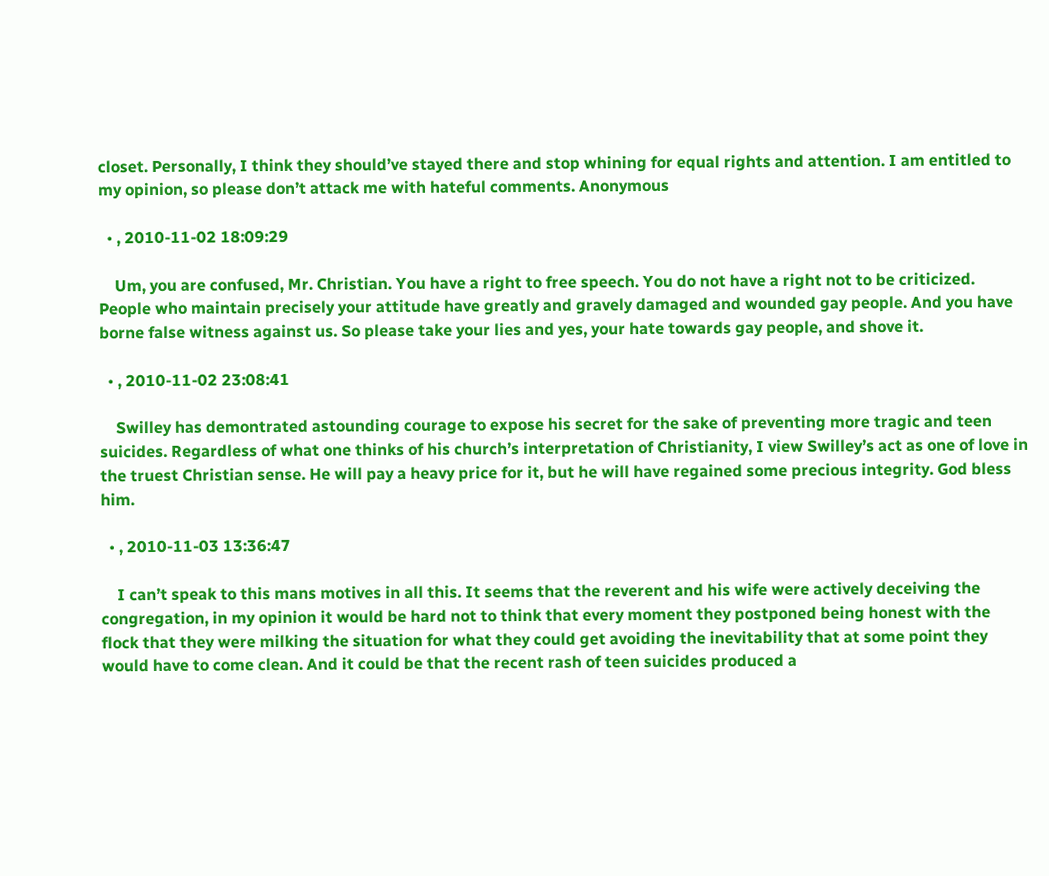closet. Personally, I think they should’ve stayed there and stop whining for equal rights and attention. I am entitled to my opinion, so please don’t attack me with hateful comments. Anonymous

  • , 2010-11-02 18:09:29

    Um, you are confused, Mr. Christian. You have a right to free speech. You do not have a right not to be criticized. People who maintain precisely your attitude have greatly and gravely damaged and wounded gay people. And you have borne false witness against us. So please take your lies and yes, your hate towards gay people, and shove it.

  • , 2010-11-02 23:08:41

    Swilley has demontrated astounding courage to expose his secret for the sake of preventing more tragic and teen suicides. Regardless of what one thinks of his church’s interpretation of Christianity, I view Swilley’s act as one of love in the truest Christian sense. He will pay a heavy price for it, but he will have regained some precious integrity. God bless him.

  • , 2010-11-03 13:36:47

    I can’t speak to this mans motives in all this. It seems that the reverent and his wife were actively deceiving the congregation, in my opinion it would be hard not to think that every moment they postponed being honest with the flock that they were milking the situation for what they could get avoiding the inevitability that at some point they would have to come clean. And it could be that the recent rash of teen suicides produced a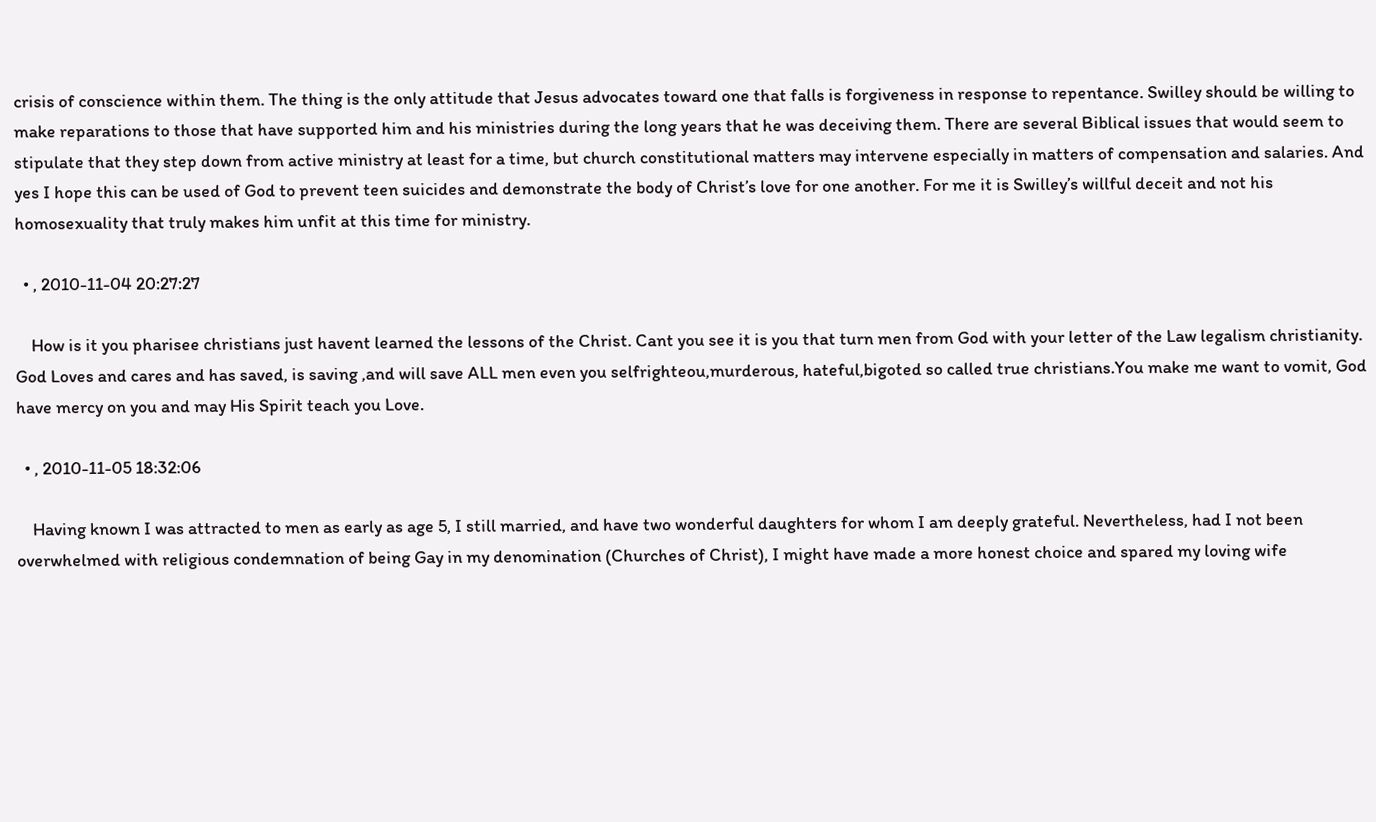crisis of conscience within them. The thing is the only attitude that Jesus advocates toward one that falls is forgiveness in response to repentance. Swilley should be willing to make reparations to those that have supported him and his ministries during the long years that he was deceiving them. There are several Biblical issues that would seem to stipulate that they step down from active ministry at least for a time, but church constitutional matters may intervene especially in matters of compensation and salaries. And yes I hope this can be used of God to prevent teen suicides and demonstrate the body of Christ’s love for one another. For me it is Swilley’s willful deceit and not his homosexuality that truly makes him unfit at this time for ministry.

  • , 2010-11-04 20:27:27

    How is it you pharisee christians just havent learned the lessons of the Christ. Cant you see it is you that turn men from God with your letter of the Law legalism christianity. God Loves and cares and has saved, is saving ,and will save ALL men even you selfrighteou,murderous, hateful,bigoted so called true christians.You make me want to vomit, God have mercy on you and may His Spirit teach you Love.

  • , 2010-11-05 18:32:06

    Having known I was attracted to men as early as age 5, I still married, and have two wonderful daughters for whom I am deeply grateful. Nevertheless, had I not been overwhelmed with religious condemnation of being Gay in my denomination (Churches of Christ), I might have made a more honest choice and spared my loving wife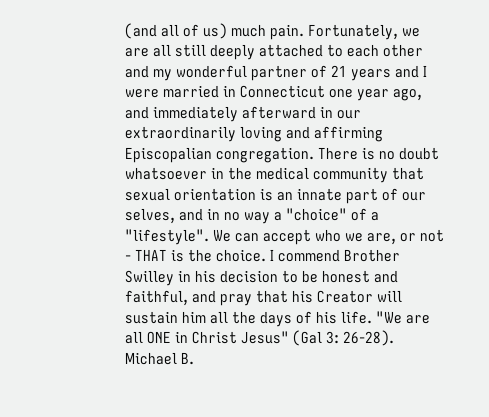(and all of us) much pain. Fortunately, we are all still deeply attached to each other and my wonderful partner of 21 years and I were married in Connecticut one year ago, and immediately afterward in our extraordinarily loving and affirming Episcopalian congregation. There is no doubt whatsoever in the medical community that sexual orientation is an innate part of our selves, and in no way a "choice" of a "lifestyle". We can accept who we are, or not - THAT is the choice. I commend Brother Swilley in his decision to be honest and faithful, and pray that his Creator will sustain him all the days of his life. "We are all ONE in Christ Jesus" (Gal 3: 26-28). Michael B.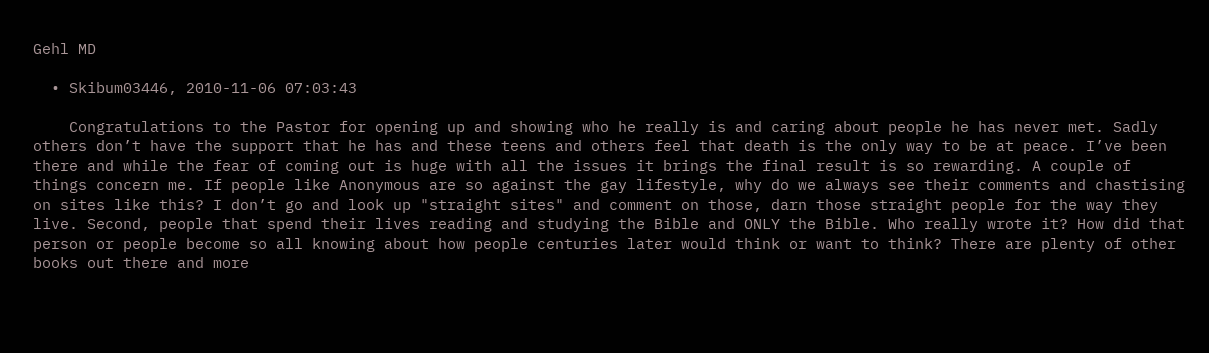Gehl MD

  • Skibum03446, 2010-11-06 07:03:43

    Congratulations to the Pastor for opening up and showing who he really is and caring about people he has never met. Sadly others don’t have the support that he has and these teens and others feel that death is the only way to be at peace. I’ve been there and while the fear of coming out is huge with all the issues it brings the final result is so rewarding. A couple of things concern me. If people like Anonymous are so against the gay lifestyle, why do we always see their comments and chastising on sites like this? I don’t go and look up "straight sites" and comment on those, darn those straight people for the way they live. Second, people that spend their lives reading and studying the Bible and ONLY the Bible. Who really wrote it? How did that person or people become so all knowing about how people centuries later would think or want to think? There are plenty of other books out there and more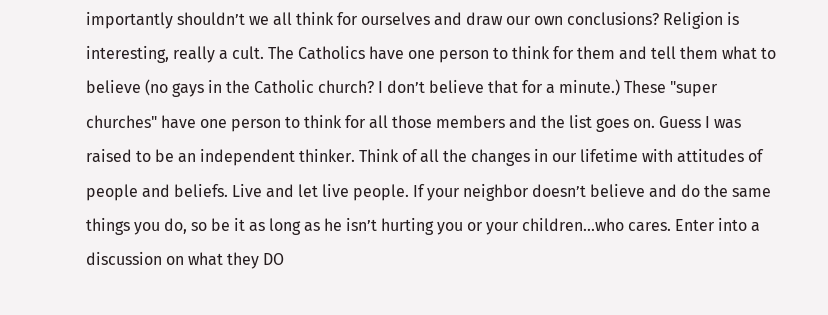importantly shouldn’t we all think for ourselves and draw our own conclusions? Religion is interesting, really a cult. The Catholics have one person to think for them and tell them what to believe (no gays in the Catholic church? I don’t believe that for a minute.) These "super churches" have one person to think for all those members and the list goes on. Guess I was raised to be an independent thinker. Think of all the changes in our lifetime with attitudes of people and beliefs. Live and let live people. If your neighbor doesn’t believe and do the same things you do, so be it as long as he isn’t hurting you or your children...who cares. Enter into a discussion on what they DO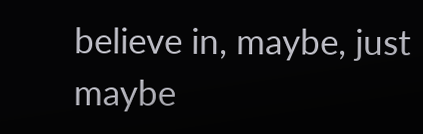believe in, maybe, just maybe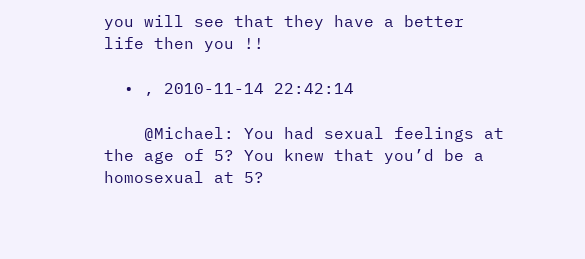you will see that they have a better life then you !!

  • , 2010-11-14 22:42:14

    @Michael: You had sexual feelings at the age of 5? You knew that you’d be a homosexual at 5?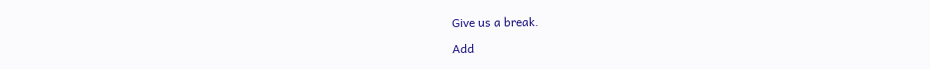Give us a break.

Add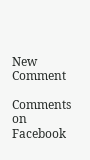New Comment

Comments on Facebook